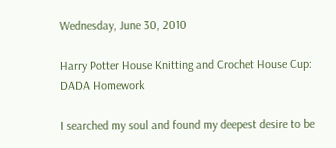Wednesday, June 30, 2010

Harry Potter House Knitting and Crochet House Cup: DADA Homework

I searched my soul and found my deepest desire to be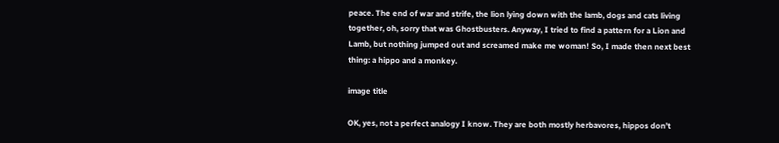peace. The end of war and strife, the lion lying down with the lamb, dogs and cats living together, oh, sorry that was Ghostbusters. Anyway, I tried to find a pattern for a Lion and Lamb, but nothing jumped out and screamed make me woman! So, I made then next best thing: a hippo and a monkey.

image title

OK, yes, not a perfect analogy I know. They are both mostly herbavores, hippos don’t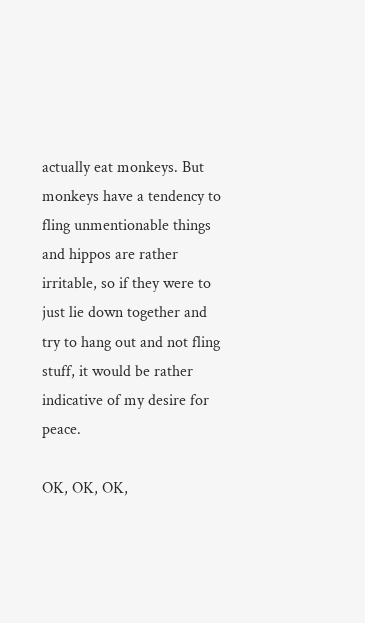actually eat monkeys. But monkeys have a tendency to fling unmentionable things and hippos are rather irritable, so if they were to just lie down together and try to hang out and not fling stuff, it would be rather indicative of my desire for peace.

OK, OK, OK,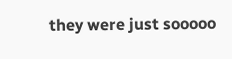they were just sooooo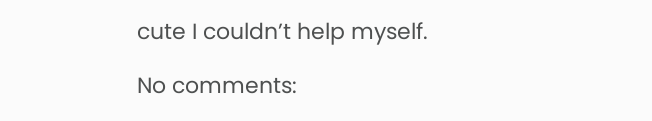cute I couldn’t help myself.

No comments: